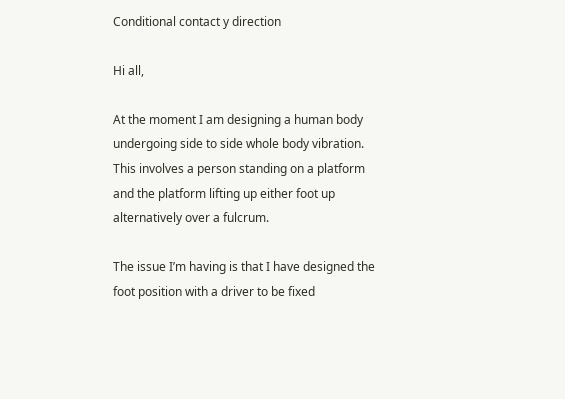Conditional contact y direction

Hi all,

At the moment I am designing a human body undergoing side to side whole body vibration. This involves a person standing on a platform and the platform lifting up either foot up alternatively over a fulcrum.

The issue I’m having is that I have designed the foot position with a driver to be fixed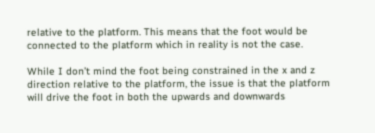relative to the platform. This means that the foot would be connected to the platform which in reality is not the case.

While I don’t mind the foot being constrained in the x and z direction relative to the platform, the issue is that the platform will drive the foot in both the upwards and downwards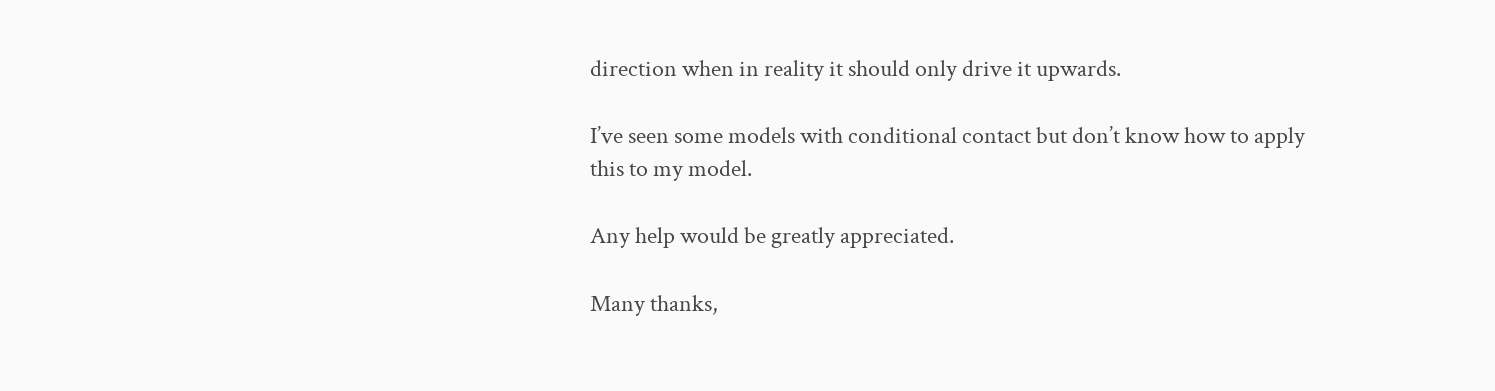direction when in reality it should only drive it upwards.

I’ve seen some models with conditional contact but don’t know how to apply this to my model.

Any help would be greatly appreciated.

Many thanks,